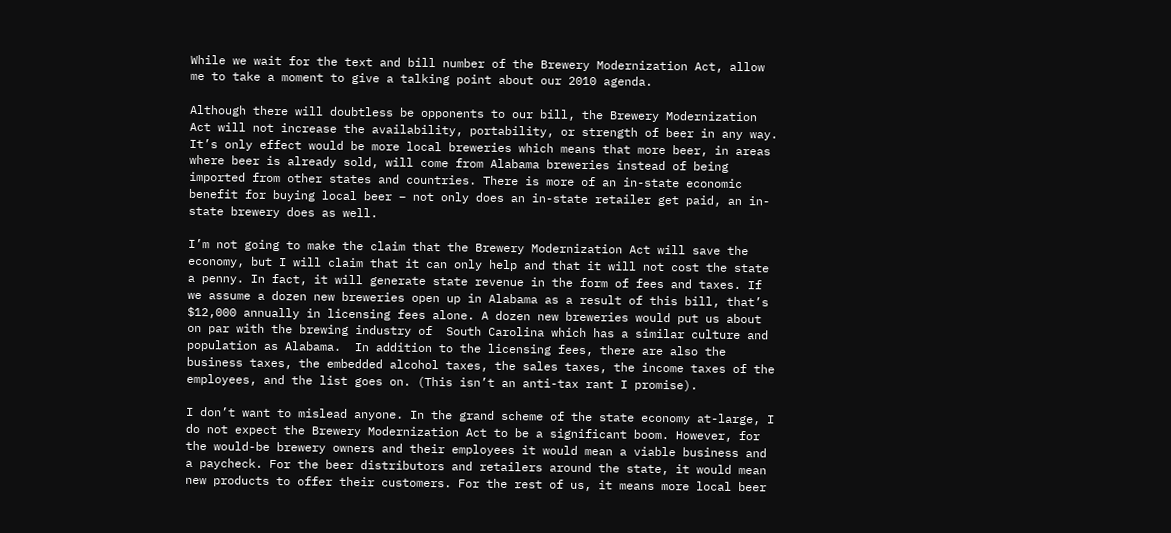While we wait for the text and bill number of the Brewery Modernization Act, allow me to take a moment to give a talking point about our 2010 agenda.

Although there will doubtless be opponents to our bill, the Brewery Modernization Act will not increase the availability, portability, or strength of beer in any way. It’s only effect would be more local breweries which means that more beer, in areas where beer is already sold, will come from Alabama breweries instead of being imported from other states and countries. There is more of an in-state economic benefit for buying local beer – not only does an in-state retailer get paid, an in-state brewery does as well.

I’m not going to make the claim that the Brewery Modernization Act will save the economy, but I will claim that it can only help and that it will not cost the state a penny. In fact, it will generate state revenue in the form of fees and taxes. If we assume a dozen new breweries open up in Alabama as a result of this bill, that’s $12,000 annually in licensing fees alone. A dozen new breweries would put us about on par with the brewing industry of  South Carolina which has a similar culture and population as Alabama.  In addition to the licensing fees, there are also the business taxes, the embedded alcohol taxes, the sales taxes, the income taxes of the employees, and the list goes on. (This isn’t an anti-tax rant I promise).

I don’t want to mislead anyone. In the grand scheme of the state economy at-large, I do not expect the Brewery Modernization Act to be a significant boom. However, for the would-be brewery owners and their employees it would mean a viable business and a paycheck. For the beer distributors and retailers around the state, it would mean new products to offer their customers. For the rest of us, it means more local beer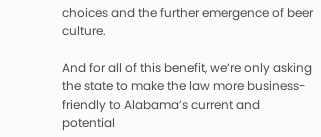choices and the further emergence of beer culture.

And for all of this benefit, we’re only asking the state to make the law more business-friendly to Alabama’s current and potential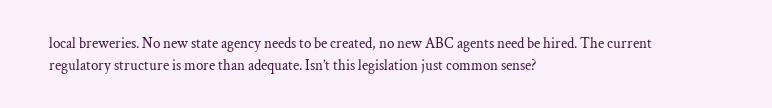local breweries. No new state agency needs to be created, no new ABC agents need be hired. The current regulatory structure is more than adequate. Isn’t this legislation just common sense?